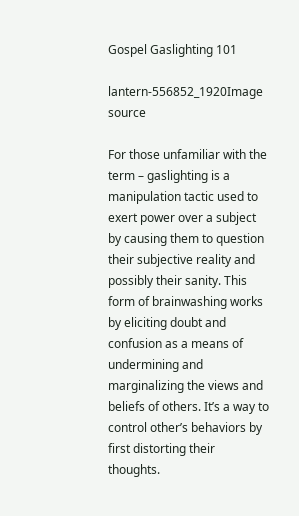Gospel Gaslighting 101

lantern-556852_1920Image source

For those unfamiliar with the term – gaslighting is a manipulation tactic used to exert power over a subject by causing them to question their subjective reality and possibly their sanity. This form of brainwashing works by eliciting doubt and confusion as a means of undermining and marginalizing the views and beliefs of others. It’s a way to control other’s behaviors by first distorting their thoughts.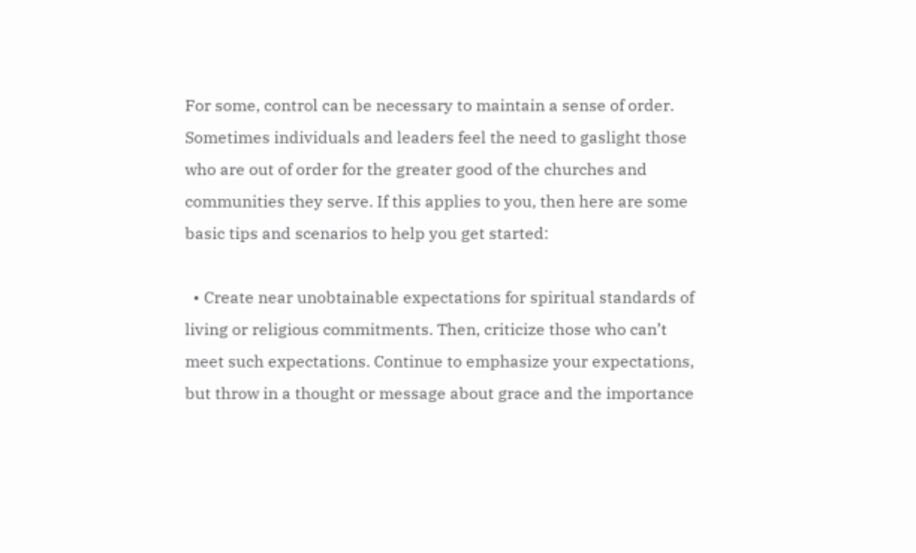For some, control can be necessary to maintain a sense of order. Sometimes individuals and leaders feel the need to gaslight those who are out of order for the greater good of the churches and communities they serve. If this applies to you, then here are some basic tips and scenarios to help you get started:

  • Create near unobtainable expectations for spiritual standards of living or religious commitments. Then, criticize those who can’t meet such expectations. Continue to emphasize your expectations, but throw in a thought or message about grace and the importance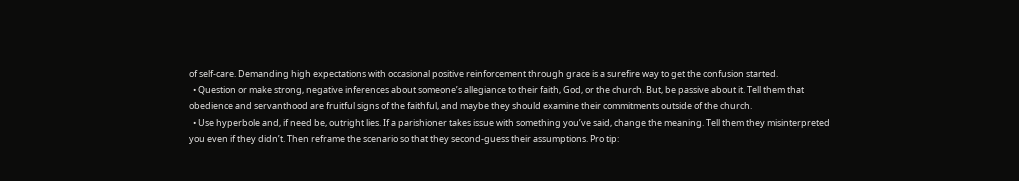of self-care. Demanding high expectations with occasional positive reinforcement through grace is a surefire way to get the confusion started.
  • Question or make strong, negative inferences about someone’s allegiance to their faith, God, or the church. But, be passive about it. Tell them that obedience and servanthood are fruitful signs of the faithful, and maybe they should examine their commitments outside of the church.
  • Use hyperbole and, if need be, outright lies. If a parishioner takes issue with something you’ve said, change the meaning. Tell them they misinterpreted you even if they didn’t. Then reframe the scenario so that they second-guess their assumptions. Pro tip: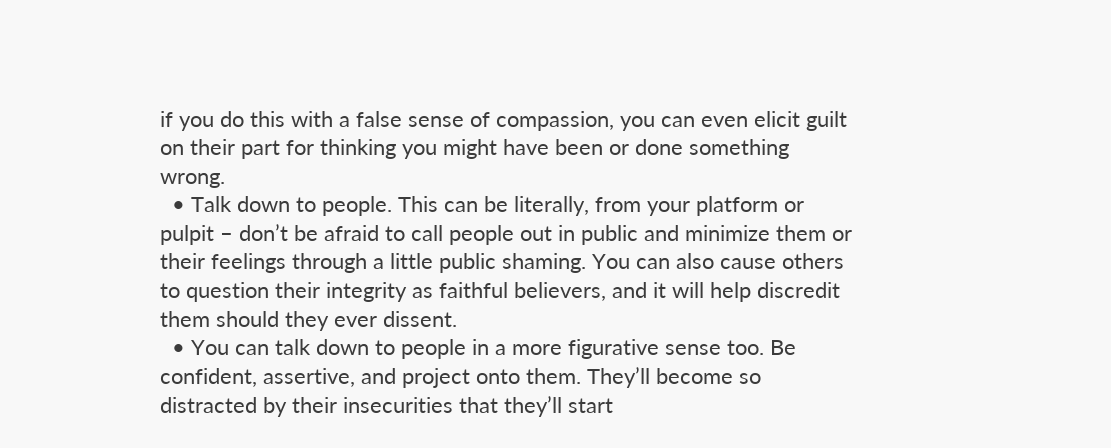if you do this with a false sense of compassion, you can even elicit guilt on their part for thinking you might have been or done something wrong.
  • Talk down to people. This can be literally, from your platform or pulpit – don’t be afraid to call people out in public and minimize them or their feelings through a little public shaming. You can also cause others to question their integrity as faithful believers, and it will help discredit them should they ever dissent.
  • You can talk down to people in a more figurative sense too. Be confident, assertive, and project onto them. They’ll become so distracted by their insecurities that they’ll start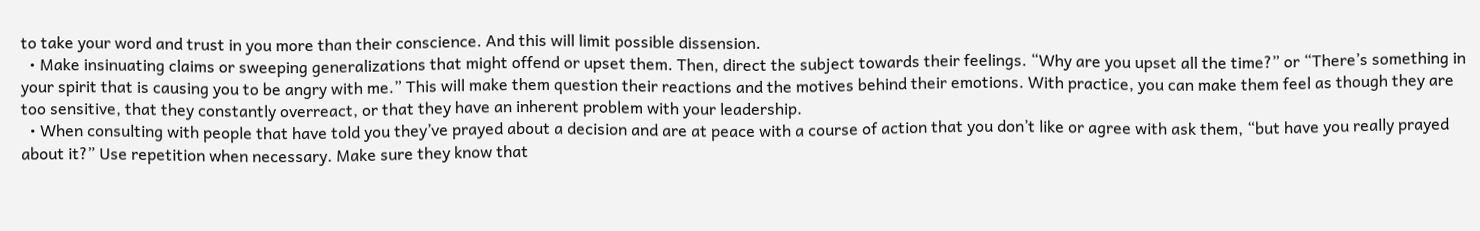to take your word and trust in you more than their conscience. And this will limit possible dissension.
  • Make insinuating claims or sweeping generalizations that might offend or upset them. Then, direct the subject towards their feelings. “Why are you upset all the time?” or “There’s something in your spirit that is causing you to be angry with me.” This will make them question their reactions and the motives behind their emotions. With practice, you can make them feel as though they are too sensitive, that they constantly overreact, or that they have an inherent problem with your leadership.
  • When consulting with people that have told you they’ve prayed about a decision and are at peace with a course of action that you don’t like or agree with ask them, “but have you really prayed about it?” Use repetition when necessary. Make sure they know that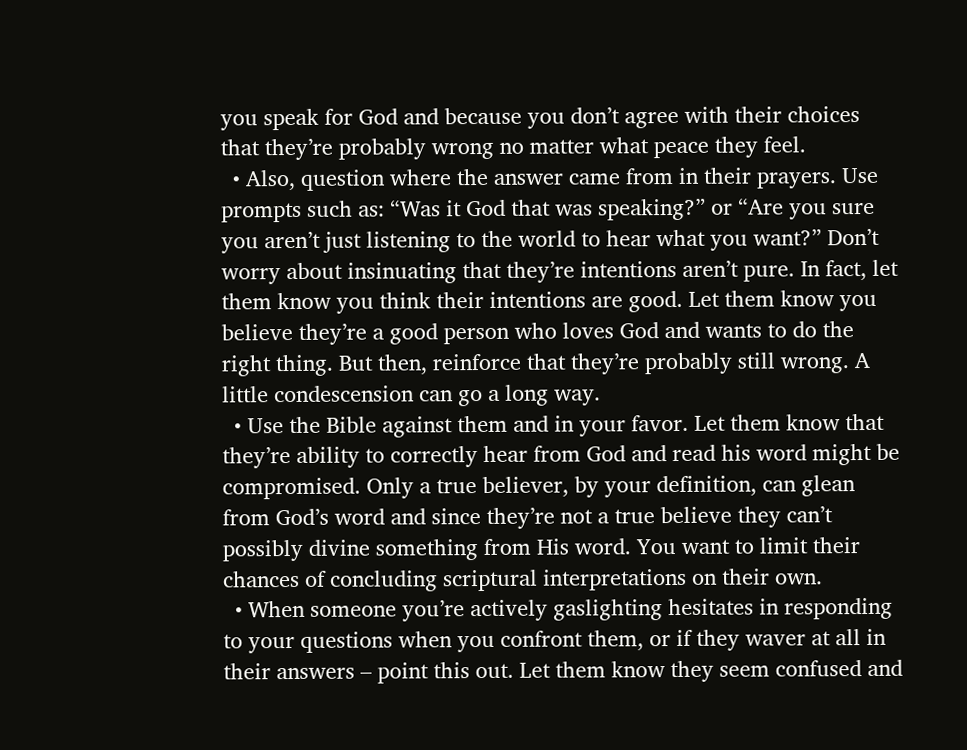you speak for God and because you don’t agree with their choices that they’re probably wrong no matter what peace they feel.
  • Also, question where the answer came from in their prayers. Use prompts such as: “Was it God that was speaking?” or “Are you sure you aren’t just listening to the world to hear what you want?” Don’t worry about insinuating that they’re intentions aren’t pure. In fact, let them know you think their intentions are good. Let them know you believe they’re a good person who loves God and wants to do the right thing. But then, reinforce that they’re probably still wrong. A little condescension can go a long way.
  • Use the Bible against them and in your favor. Let them know that they’re ability to correctly hear from God and read his word might be compromised. Only a true believer, by your definition, can glean from God’s word and since they’re not a true believe they can’t possibly divine something from His word. You want to limit their chances of concluding scriptural interpretations on their own.
  • When someone you’re actively gaslighting hesitates in responding to your questions when you confront them, or if they waver at all in their answers – point this out. Let them know they seem confused and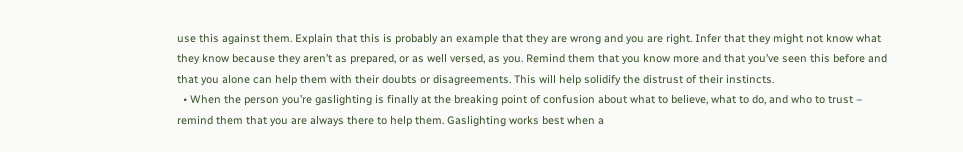use this against them. Explain that this is probably an example that they are wrong and you are right. Infer that they might not know what they know because they aren’t as prepared, or as well versed, as you. Remind them that you know more and that you’ve seen this before and that you alone can help them with their doubts or disagreements. This will help solidify the distrust of their instincts.
  • When the person you’re gaslighting is finally at the breaking point of confusion about what to believe, what to do, and who to trust – remind them that you are always there to help them. Gaslighting works best when a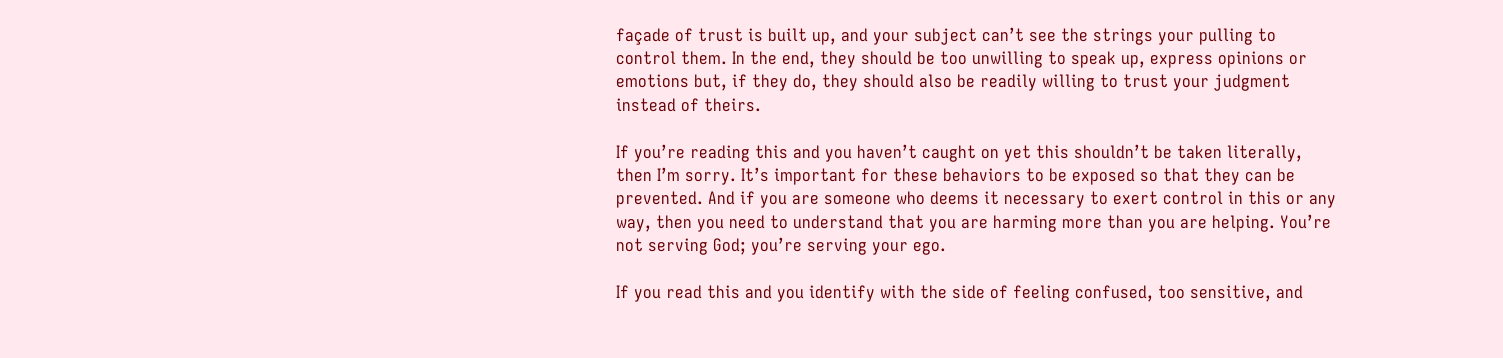façade of trust is built up, and your subject can’t see the strings your pulling to control them. In the end, they should be too unwilling to speak up, express opinions or emotions but, if they do, they should also be readily willing to trust your judgment instead of theirs.

If you’re reading this and you haven’t caught on yet this shouldn’t be taken literally, then I’m sorry. It’s important for these behaviors to be exposed so that they can be prevented. And if you are someone who deems it necessary to exert control in this or any way, then you need to understand that you are harming more than you are helping. You’re not serving God; you’re serving your ego.

If you read this and you identify with the side of feeling confused, too sensitive, and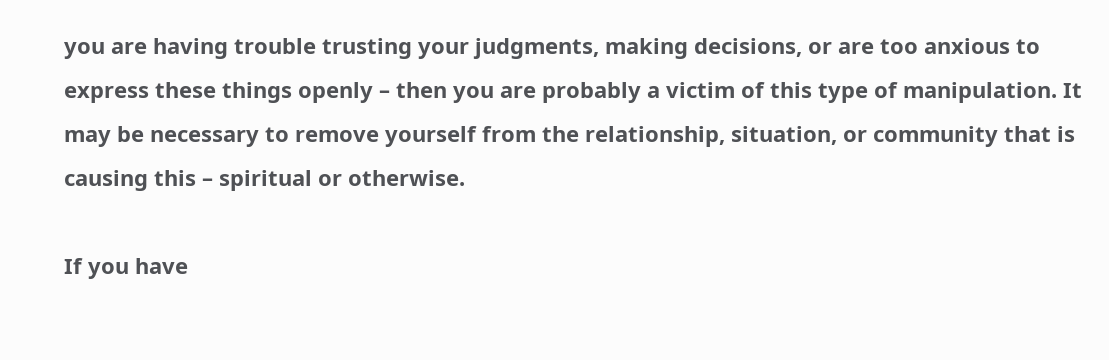you are having trouble trusting your judgments, making decisions, or are too anxious to express these things openly – then you are probably a victim of this type of manipulation. It may be necessary to remove yourself from the relationship, situation, or community that is causing this – spiritual or otherwise.

If you have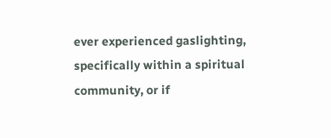ever experienced gaslighting, specifically within a spiritual community, or if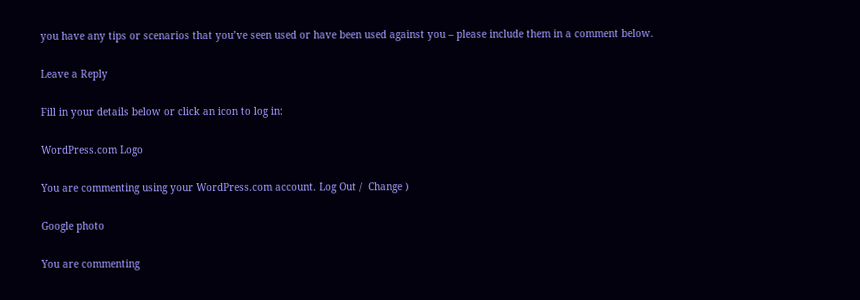you have any tips or scenarios that you’ve seen used or have been used against you – please include them in a comment below.

Leave a Reply

Fill in your details below or click an icon to log in:

WordPress.com Logo

You are commenting using your WordPress.com account. Log Out /  Change )

Google photo

You are commenting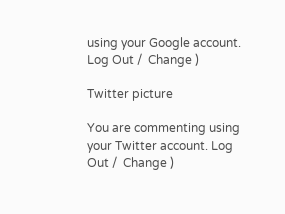using your Google account. Log Out /  Change )

Twitter picture

You are commenting using your Twitter account. Log Out /  Change )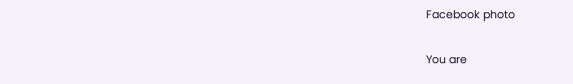Facebook photo

You are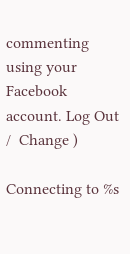commenting using your Facebook account. Log Out /  Change )

Connecting to %s